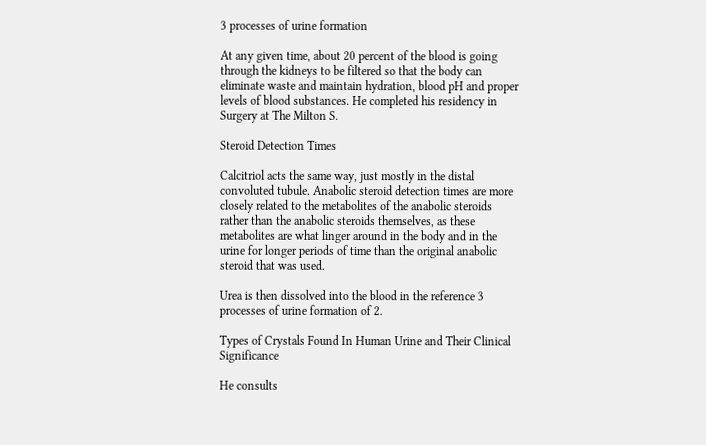3 processes of urine formation

At any given time, about 20 percent of the blood is going through the kidneys to be filtered so that the body can eliminate waste and maintain hydration, blood pH and proper levels of blood substances. He completed his residency in Surgery at The Milton S.

Steroid Detection Times

Calcitriol acts the same way, just mostly in the distal convoluted tubule. Anabolic steroid detection times are more closely related to the metabolites of the anabolic steroids rather than the anabolic steroids themselves, as these metabolites are what linger around in the body and in the urine for longer periods of time than the original anabolic steroid that was used.

Urea is then dissolved into the blood in the reference 3 processes of urine formation of 2.

Types of Crystals Found In Human Urine and Their Clinical Significance

He consults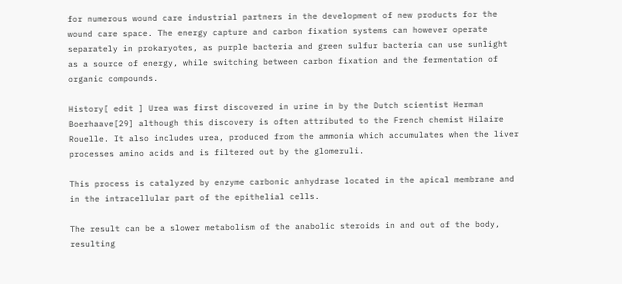for numerous wound care industrial partners in the development of new products for the wound care space. The energy capture and carbon fixation systems can however operate separately in prokaryotes, as purple bacteria and green sulfur bacteria can use sunlight as a source of energy, while switching between carbon fixation and the fermentation of organic compounds.

History[ edit ] Urea was first discovered in urine in by the Dutch scientist Herman Boerhaave[29] although this discovery is often attributed to the French chemist Hilaire Rouelle. It also includes urea, produced from the ammonia which accumulates when the liver processes amino acids and is filtered out by the glomeruli.

This process is catalyzed by enzyme carbonic anhydrase located in the apical membrane and in the intracellular part of the epithelial cells.

The result can be a slower metabolism of the anabolic steroids in and out of the body, resulting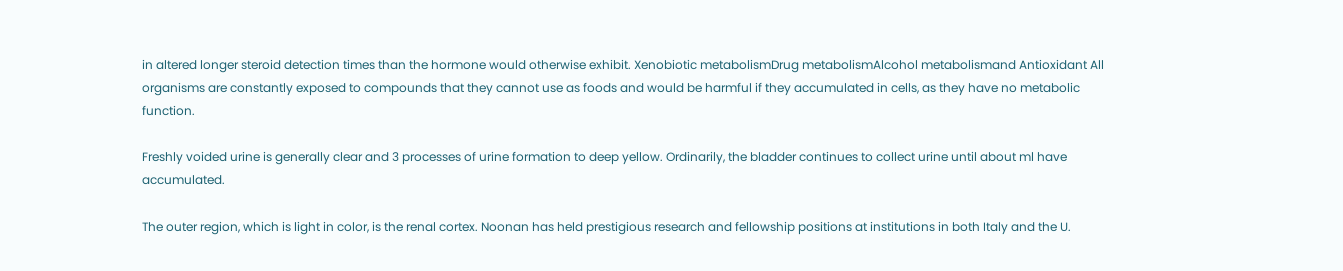in altered longer steroid detection times than the hormone would otherwise exhibit. Xenobiotic metabolismDrug metabolismAlcohol metabolismand Antioxidant All organisms are constantly exposed to compounds that they cannot use as foods and would be harmful if they accumulated in cells, as they have no metabolic function.

Freshly voided urine is generally clear and 3 processes of urine formation to deep yellow. Ordinarily, the bladder continues to collect urine until about ml have accumulated.

The outer region, which is light in color, is the renal cortex. Noonan has held prestigious research and fellowship positions at institutions in both Italy and the U.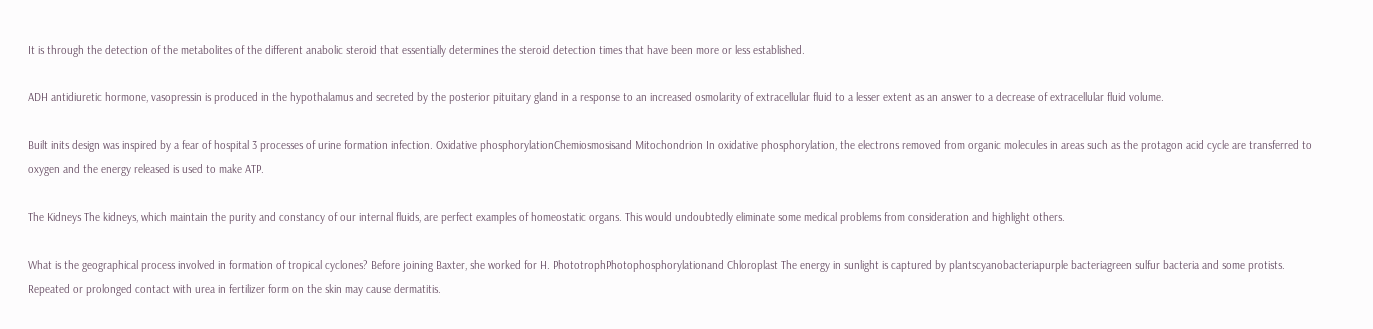It is through the detection of the metabolites of the different anabolic steroid that essentially determines the steroid detection times that have been more or less established.

ADH antidiuretic hormone, vasopressin is produced in the hypothalamus and secreted by the posterior pituitary gland in a response to an increased osmolarity of extracellular fluid to a lesser extent as an answer to a decrease of extracellular fluid volume.

Built inits design was inspired by a fear of hospital 3 processes of urine formation infection. Oxidative phosphorylationChemiosmosisand Mitochondrion In oxidative phosphorylation, the electrons removed from organic molecules in areas such as the protagon acid cycle are transferred to oxygen and the energy released is used to make ATP.

The Kidneys The kidneys, which maintain the purity and constancy of our internal fluids, are perfect examples of homeostatic organs. This would undoubtedly eliminate some medical problems from consideration and highlight others.

What is the geographical process involved in formation of tropical cyclones? Before joining Baxter, she worked for H. PhototrophPhotophosphorylationand Chloroplast The energy in sunlight is captured by plantscyanobacteriapurple bacteriagreen sulfur bacteria and some protists. Repeated or prolonged contact with urea in fertilizer form on the skin may cause dermatitis.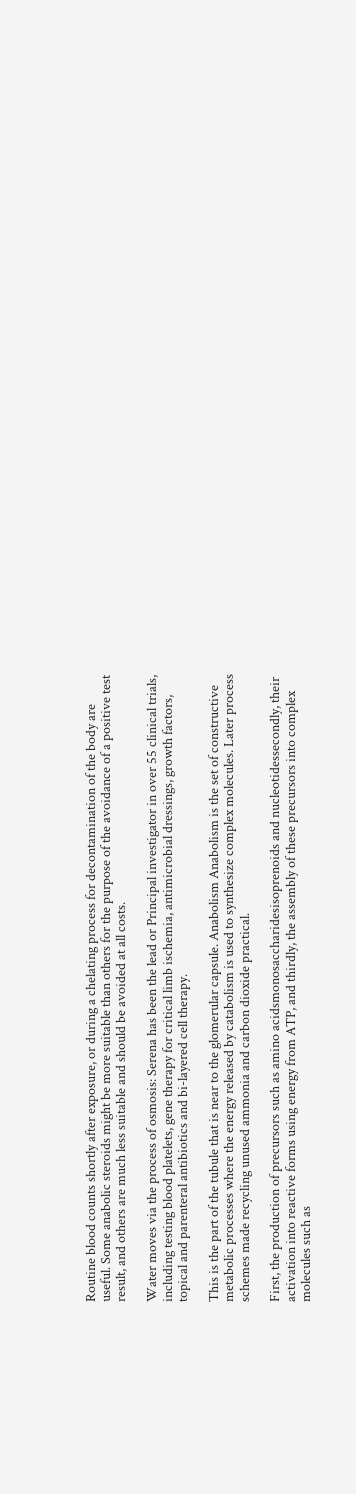Routine blood counts shortly after exposure, or during a chelating process for decontamination of the body are useful. Some anabolic steroids might be more suitable than others for the purpose of the avoidance of a positive test result, and others are much less suitable and should be avoided at all costs.

Water moves via the process of osmosis: Serena has been the lead or Principal investigator in over 55 clinical trials, including testing blood platelets, gene therapy for critical limb ischemia, antimicrobial dressings, growth factors, topical and parenteral antibiotics and bi-layered cell therapy.

This is the part of the tubule that is near to the glomerular capsule. Anabolism Anabolism is the set of constructive metabolic processes where the energy released by catabolism is used to synthesize complex molecules. Later process schemes made recycling unused ammonia and carbon dioxide practical.

First, the production of precursors such as amino acidsmonosaccharidesisoprenoids and nucleotidessecondly, their activation into reactive forms using energy from ATP, and thirdly, the assembly of these precursors into complex molecules such as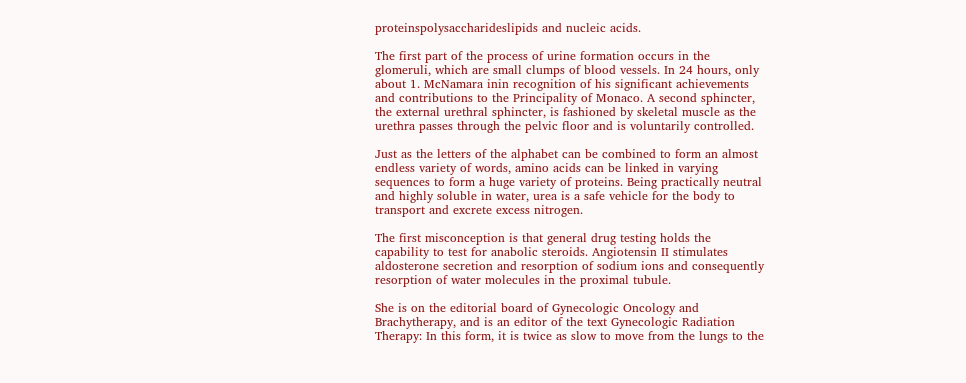proteinspolysaccharideslipids and nucleic acids.

The first part of the process of urine formation occurs in the glomeruli, which are small clumps of blood vessels. In 24 hours, only about 1. McNamara inin recognition of his significant achievements and contributions to the Principality of Monaco. A second sphincter, the external urethral sphincter, is fashioned by skeletal muscle as the urethra passes through the pelvic floor and is voluntarily controlled.

Just as the letters of the alphabet can be combined to form an almost endless variety of words, amino acids can be linked in varying sequences to form a huge variety of proteins. Being practically neutral and highly soluble in water, urea is a safe vehicle for the body to transport and excrete excess nitrogen.

The first misconception is that general drug testing holds the capability to test for anabolic steroids. Angiotensin II stimulates aldosterone secretion and resorption of sodium ions and consequently resorption of water molecules in the proximal tubule.

She is on the editorial board of Gynecologic Oncology and Brachytherapy, and is an editor of the text Gynecologic Radiation Therapy: In this form, it is twice as slow to move from the lungs to the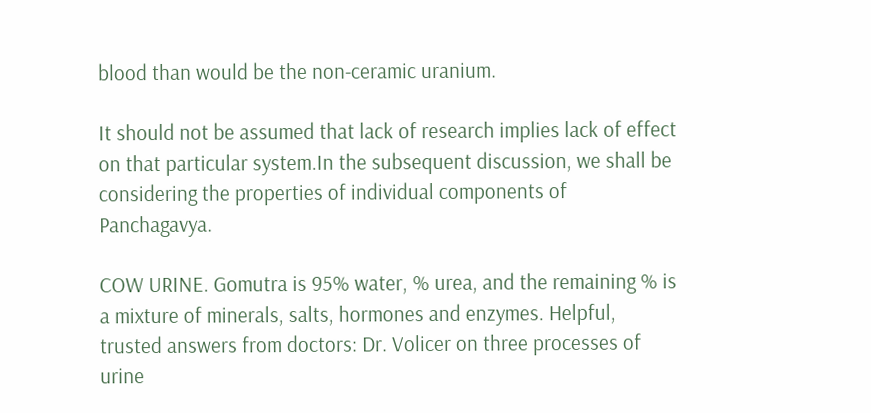blood than would be the non-ceramic uranium.

It should not be assumed that lack of research implies lack of effect on that particular system.In the subsequent discussion, we shall be considering the properties of individual components of Panchagavya.

COW URINE. Gomutra is 95% water, % urea, and the remaining % is a mixture of minerals, salts, hormones and enzymes. Helpful, trusted answers from doctors: Dr. Volicer on three processes of urine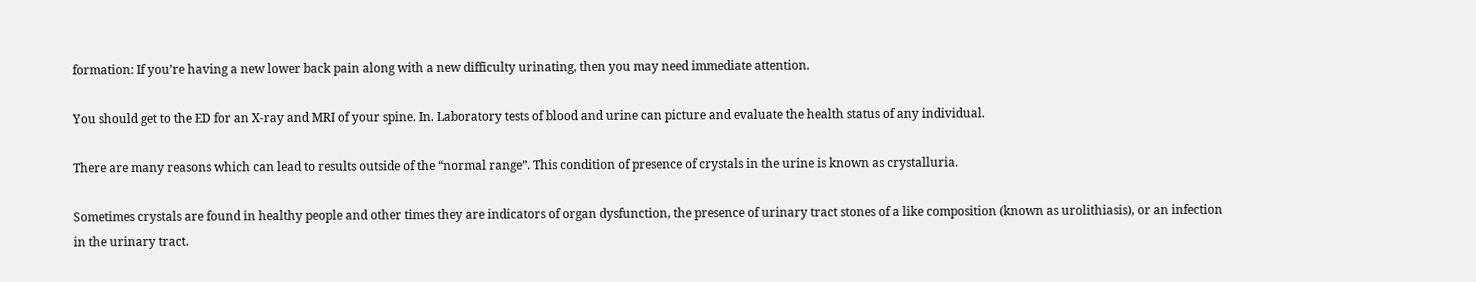formation: If you’re having a new lower back pain along with a new difficulty urinating, then you may need immediate attention.

You should get to the ED for an X-ray and MRI of your spine. In. Laboratory tests of blood and urine can picture and evaluate the health status of any individual.

There are many reasons which can lead to results outside of the “normal range”. This condition of presence of crystals in the urine is known as crystalluria.

Sometimes crystals are found in healthy people and other times they are indicators of organ dysfunction, the presence of urinary tract stones of a like composition (known as urolithiasis), or an infection in the urinary tract.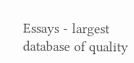Essays - largest database of quality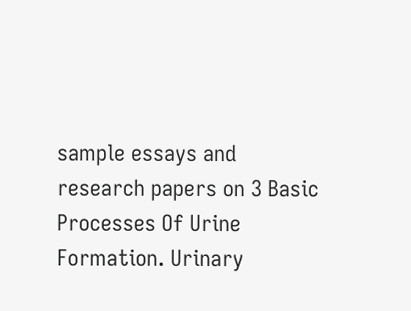sample essays and research papers on 3 Basic Processes Of Urine Formation. Urinary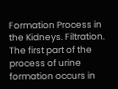Formation Process in the Kidneys. Filtration. The first part of the process of urine formation occurs in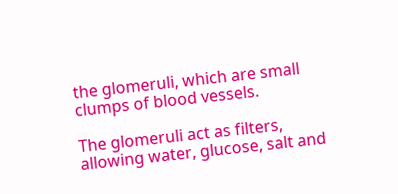the glomeruli, which are small clumps of blood vessels.

The glomeruli act as filters, allowing water, glucose, salt and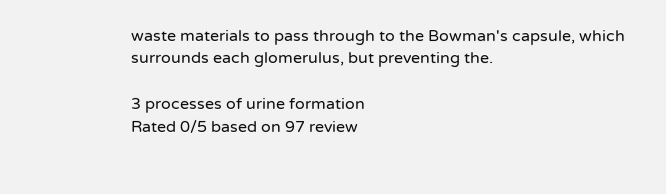waste materials to pass through to the Bowman's capsule, which surrounds each glomerulus, but preventing the.

3 processes of urine formation
Rated 0/5 based on 97 review